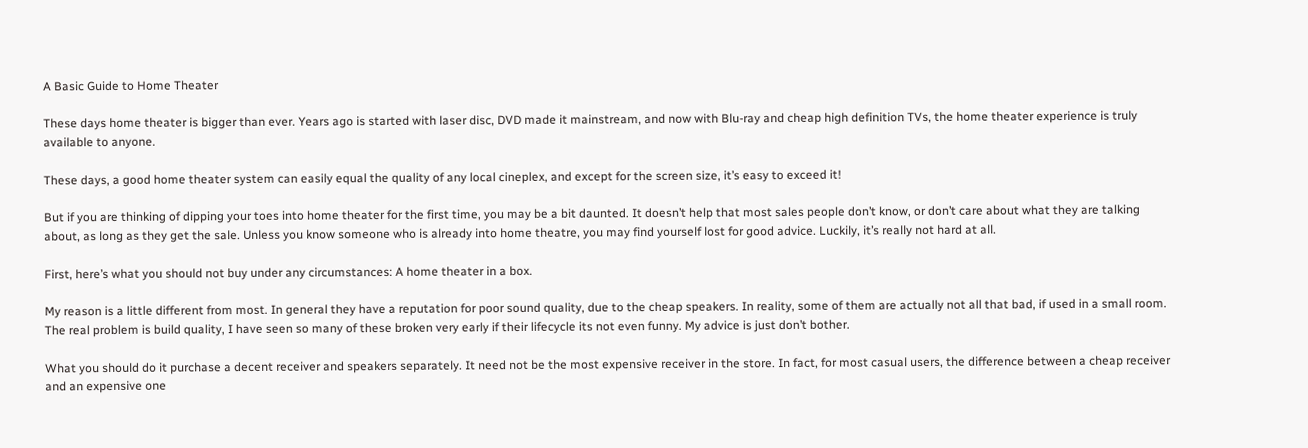A Basic Guide to Home Theater

These days home theater is bigger than ever. Years ago is started with laser disc, DVD made it mainstream, and now with Blu-ray and cheap high definition TVs, the home theater experience is truly available to anyone.

These days, a good home theater system can easily equal the quality of any local cineplex, and except for the screen size, it’s easy to exceed it!

But if you are thinking of dipping your toes into home theater for the first time, you may be a bit daunted. It doesn’t help that most sales people don’t know, or don’t care about what they are talking about, as long as they get the sale. Unless you know someone who is already into home theatre, you may find yourself lost for good advice. Luckily, it’s really not hard at all.

First, here’s what you should not buy under any circumstances: A home theater in a box.

My reason is a little different from most. In general they have a reputation for poor sound quality, due to the cheap speakers. In reality, some of them are actually not all that bad, if used in a small room. The real problem is build quality, I have seen so many of these broken very early if their lifecycle its not even funny. My advice is just don’t bother.

What you should do it purchase a decent receiver and speakers separately. It need not be the most expensive receiver in the store. In fact, for most casual users, the difference between a cheap receiver and an expensive one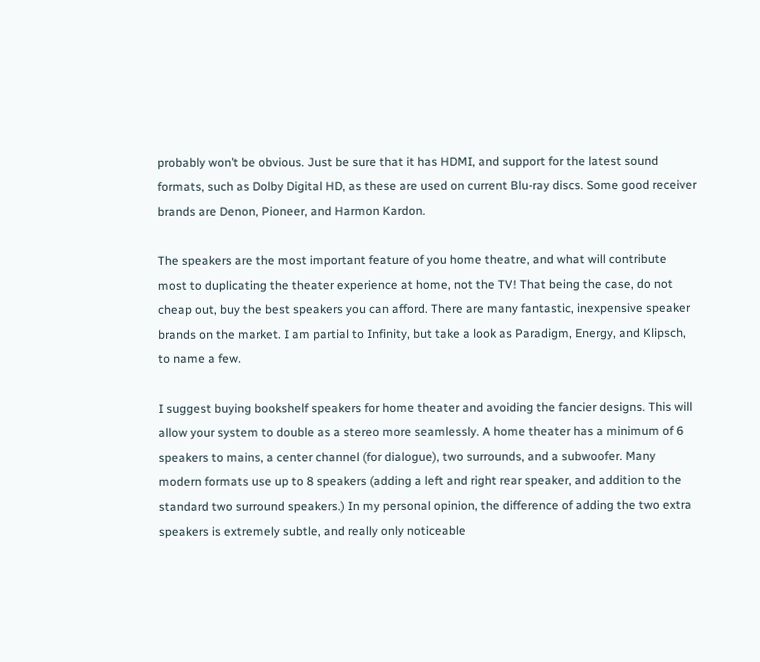probably won’t be obvious. Just be sure that it has HDMI, and support for the latest sound formats, such as Dolby Digital HD, as these are used on current Blu-ray discs. Some good receiver brands are Denon, Pioneer, and Harmon Kardon.

The speakers are the most important feature of you home theatre, and what will contribute most to duplicating the theater experience at home, not the TV! That being the case, do not cheap out, buy the best speakers you can afford. There are many fantastic, inexpensive speaker brands on the market. I am partial to Infinity, but take a look as Paradigm, Energy, and Klipsch, to name a few.

I suggest buying bookshelf speakers for home theater and avoiding the fancier designs. This will allow your system to double as a stereo more seamlessly. A home theater has a minimum of 6 speakers to mains, a center channel (for dialogue), two surrounds, and a subwoofer. Many modern formats use up to 8 speakers (adding a left and right rear speaker, and addition to the standard two surround speakers.) In my personal opinion, the difference of adding the two extra speakers is extremely subtle, and really only noticeable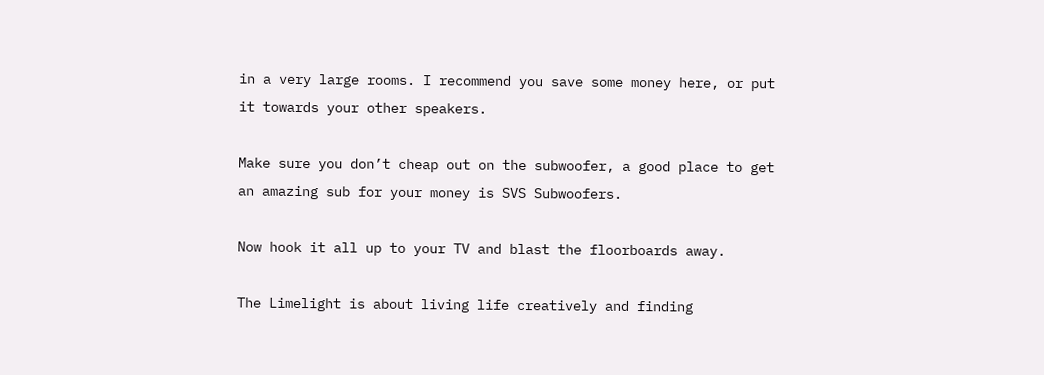in a very large rooms. I recommend you save some money here, or put it towards your other speakers.

Make sure you don’t cheap out on the subwoofer, a good place to get an amazing sub for your money is SVS Subwoofers.

Now hook it all up to your TV and blast the floorboards away.

The Limelight is about living life creatively and finding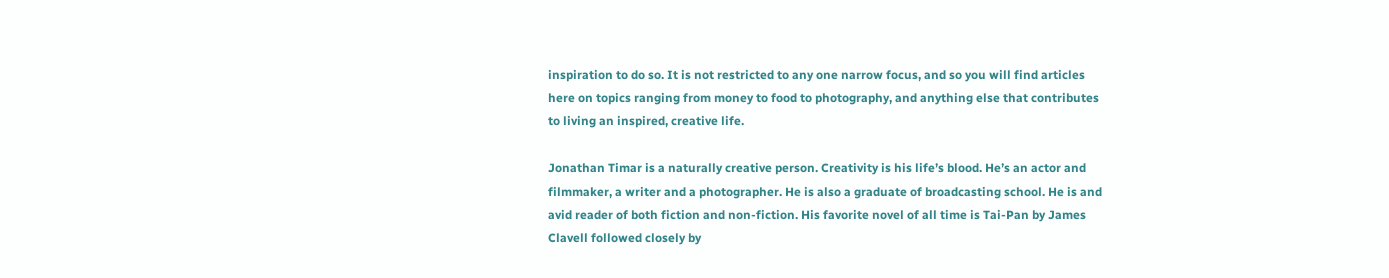inspiration to do so. It is not restricted to any one narrow focus, and so you will find articles here on topics ranging from money to food to photography, and anything else that contributes to living an inspired, creative life.

Jonathan Timar is a naturally creative person. Creativity is his life’s blood. He’s an actor and filmmaker, a writer and a photographer. He is also a graduate of broadcasting school. He is and avid reader of both fiction and non-fiction. His favorite novel of all time is Tai-Pan by James Clavell followed closely by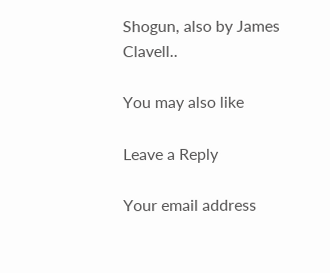Shogun, also by James Clavell..

You may also like

Leave a Reply

Your email address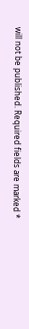will not be published. Required fields are marked *